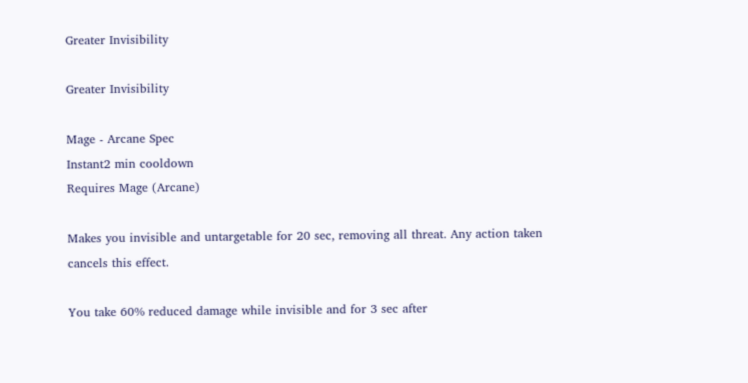Greater Invisibility

Greater Invisibility

Mage - Arcane Spec
Instant2 min cooldown
Requires Mage (Arcane)

Makes you invisible and untargetable for 20 sec, removing all threat. Any action taken cancels this effect.

You take 60% reduced damage while invisible and for 3 sec after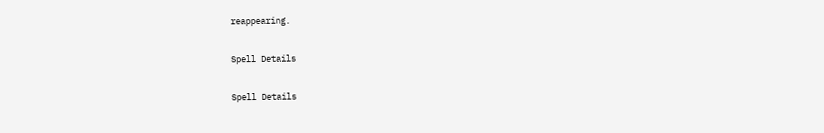reappearing.

Spell Details

Spell Details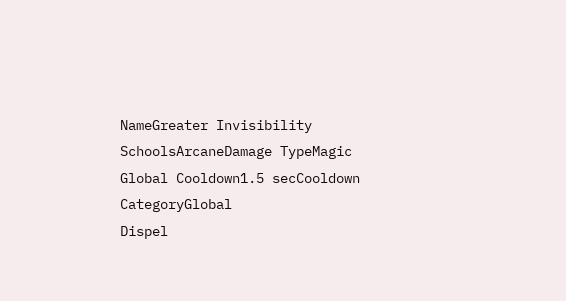NameGreater Invisibility
SchoolsArcaneDamage TypeMagic
Global Cooldown1.5 secCooldown CategoryGlobal
Dispel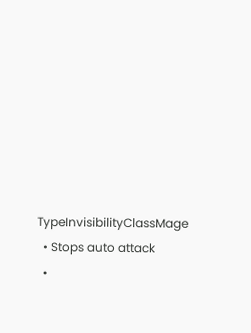TypeInvisibilityClassMage
  • Stops auto attack
  •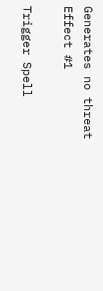Generates no threat
Effect #1

Trigger Spell